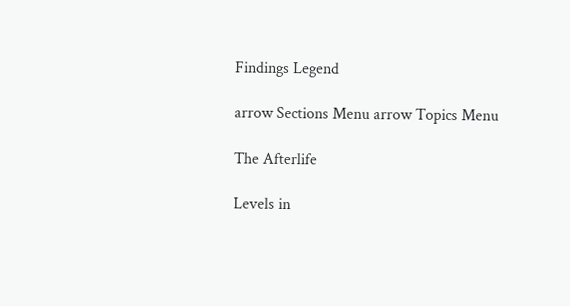Findings Legend

arrow Sections Menu arrow Topics Menu

The Afterlife

Levels in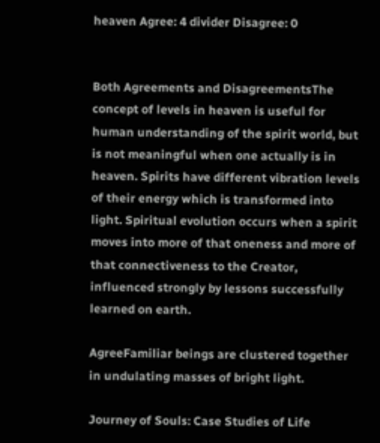heaven Agree: 4 divider Disagree: 0


Both Agreements and DisagreementsThe concept of levels in heaven is useful for human understanding of the spirit world, but is not meaningful when one actually is in heaven. Spirits have different vibration levels of their energy which is transformed into light. Spiritual evolution occurs when a spirit moves into more of that oneness and more of that connectiveness to the Creator, influenced strongly by lessons successfully learned on earth.

AgreeFamiliar beings are clustered together in undulating masses of bright light.

Journey of Souls: Case Studies of Life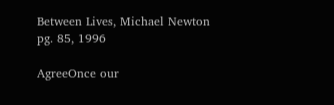Between Lives, Michael Newton
pg. 85, 1996

AgreeOnce our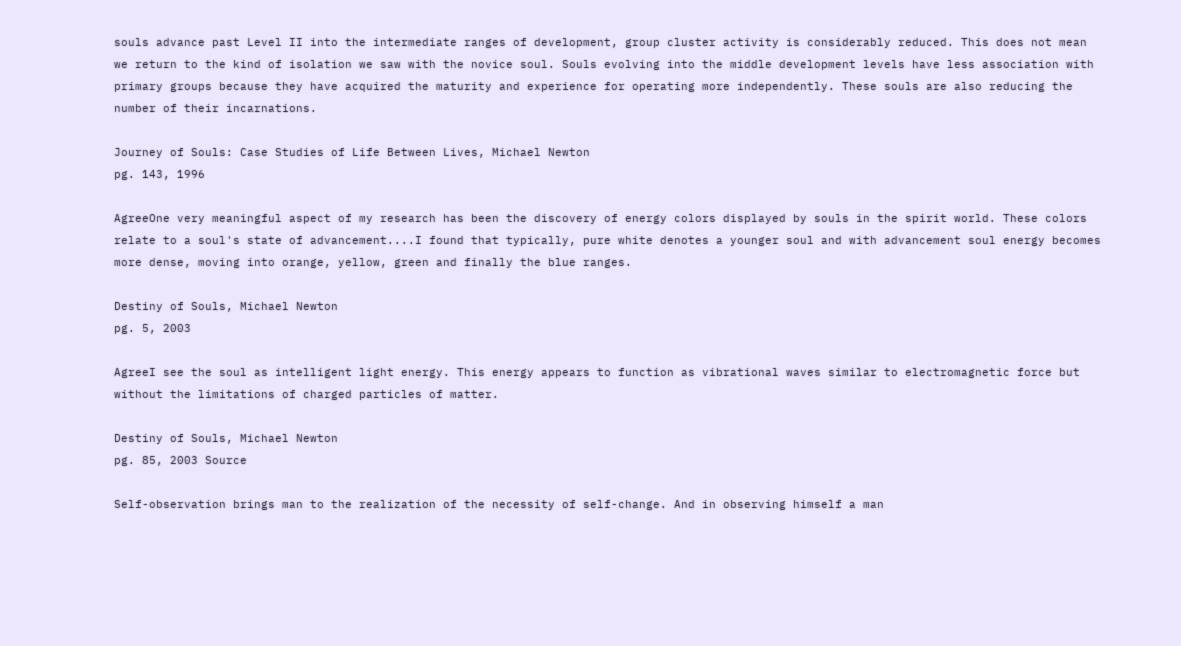souls advance past Level II into the intermediate ranges of development, group cluster activity is considerably reduced. This does not mean we return to the kind of isolation we saw with the novice soul. Souls evolving into the middle development levels have less association with primary groups because they have acquired the maturity and experience for operating more independently. These souls are also reducing the number of their incarnations.

Journey of Souls: Case Studies of Life Between Lives, Michael Newton
pg. 143, 1996

AgreeOne very meaningful aspect of my research has been the discovery of energy colors displayed by souls in the spirit world. These colors relate to a soul's state of advancement....I found that typically, pure white denotes a younger soul and with advancement soul energy becomes more dense, moving into orange, yellow, green and finally the blue ranges.

Destiny of Souls, Michael Newton
pg. 5, 2003

AgreeI see the soul as intelligent light energy. This energy appears to function as vibrational waves similar to electromagnetic force but without the limitations of charged particles of matter.

Destiny of Souls, Michael Newton
pg. 85, 2003 Source

Self-observation brings man to the realization of the necessity of self-change. And in observing himself a man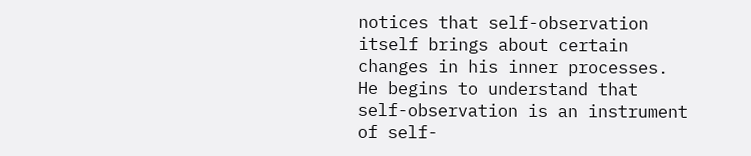notices that self-observation itself brings about certain changes in his inner processes. He begins to understand that self-observation is an instrument of self-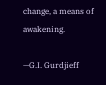change, a means of awakening.

—G.I. Gurdjieff